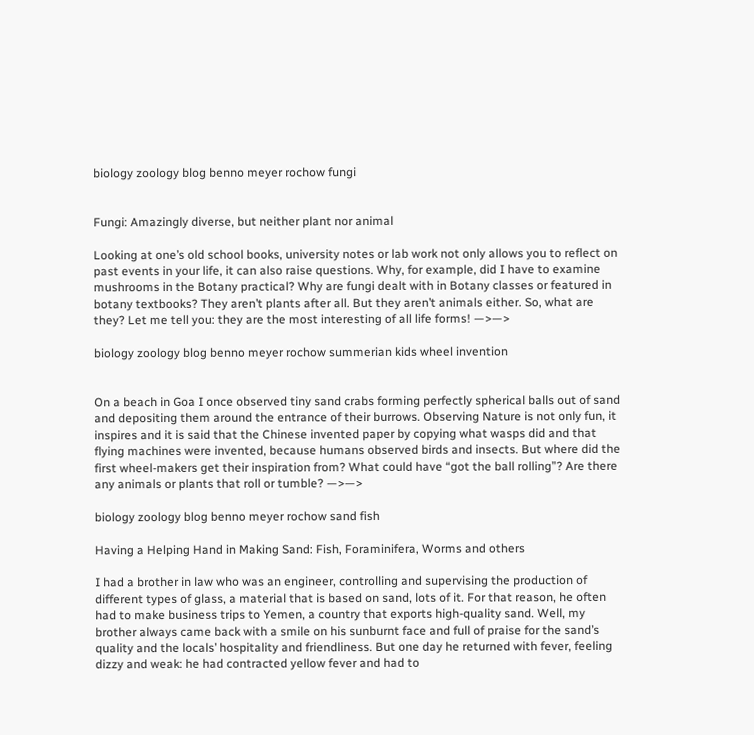biology zoology blog benno meyer rochow fungi


Fungi: Amazingly diverse, but neither plant nor animal

Looking at one’s old school books, university notes or lab work not only allows you to reflect on past events in your life, it can also raise questions. Why, for example, did I have to examine mushrooms in the Botany practical? Why are fungi dealt with in Botany classes or featured in botany textbooks? They aren’t plants after all. But they aren’t animals either. So, what are they? Let me tell you: they are the most interesting of all life forms! —>—>

biology zoology blog benno meyer rochow summerian kids wheel invention


On a beach in Goa I once observed tiny sand crabs forming perfectly spherical balls out of sand and depositing them around the entrance of their burrows. Observing Nature is not only fun, it inspires and it is said that the Chinese invented paper by copying what wasps did and that flying machines were invented, because humans observed birds and insects. But where did the first wheel-makers get their inspiration from? What could have “got the ball rolling”? Are there any animals or plants that roll or tumble? —>—>

biology zoology blog benno meyer rochow sand fish

Having a Helping Hand in Making Sand: Fish, Foraminifera, Worms and others

I had a brother in law who was an engineer, controlling and supervising the production of different types of glass, a material that is based on sand, lots of it. For that reason, he often had to make business trips to Yemen, a country that exports high-quality sand. Well, my brother always came back with a smile on his sunburnt face and full of praise for the sand’s quality and the locals’ hospitality and friendliness. But one day he returned with fever, feeling dizzy and weak: he had contracted yellow fever and had to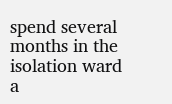spend several months in the isolation ward a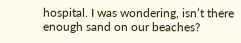hospital. I was wondering, isn’t there enough sand on our beaches?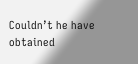Couldn’t he have obtained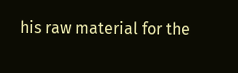his raw material for the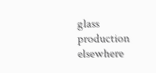glass production elsewhere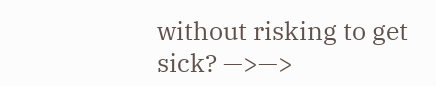without risking to get sick? —>—>